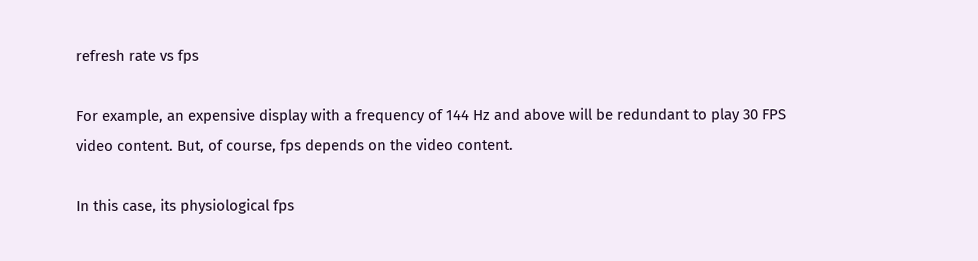refresh rate vs fps

For example, an expensive display with a frequency of 144 Hz and above will be redundant to play 30 FPS video content. But, of course, fps depends on the video content.

In this case, its physiological fps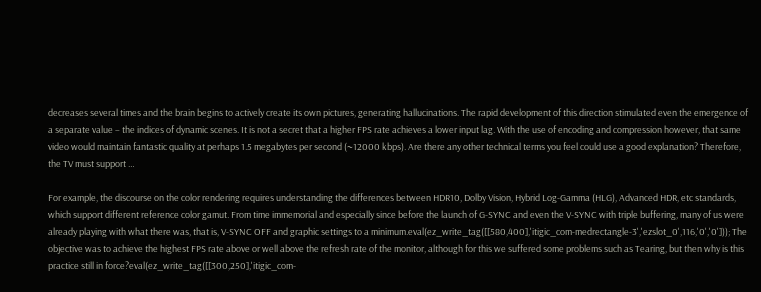decreases several times and the brain begins to actively create its own pictures, generating hallucinations. The rapid development of this direction stimulated even the emergence of a separate value – the indices of dynamic scenes. It is not a secret that a higher FPS rate achieves a lower input lag. With the use of encoding and compression however, that same video would maintain fantastic quality at perhaps 1.5 megabytes per second (~12000 kbps). Are there any other technical terms you feel could use a good explanation? Therefore, the TV must support …

For example, the discourse on the color rendering requires understanding the differences between HDR10, Dolby Vision, Hybrid Log-Gamma (HLG), Advanced HDR, etc standards, which support different reference color gamut. From time immemorial and especially since before the launch of G-SYNC and even the V-SYNC with triple buffering, many of us were already playing with what there was, that is, V-SYNC OFF and graphic settings to a minimum.eval(ez_write_tag([[580,400],'itigic_com-medrectangle-3','ezslot_0',116,'0','0'])); The objective was to achieve the highest FPS rate above or well above the refresh rate of the monitor, although for this we suffered some problems such as Tearing, but then why is this practice still in force?eval(ez_write_tag([[300,250],'itigic_com-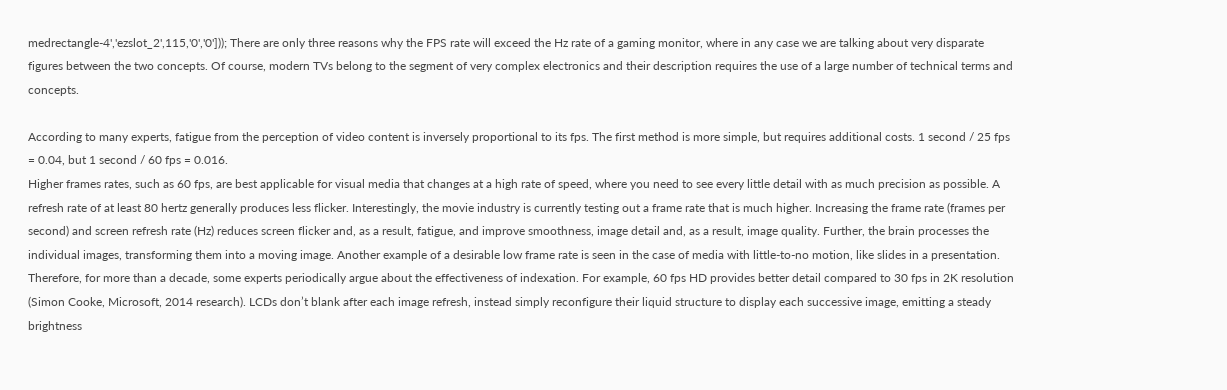medrectangle-4','ezslot_2',115,'0','0'])); There are only three reasons why the FPS rate will exceed the Hz rate of a gaming monitor, where in any case we are talking about very disparate figures between the two concepts. Of course, modern TVs belong to the segment of very complex electronics and their description requires the use of a large number of technical terms and concepts.

According to many experts, fatigue from the perception of video content is inversely proportional to its fps. The first method is more simple, but requires additional costs. 1 second / 25 fps = 0.04, but 1 second / 60 fps = 0.016.
Higher frames rates, such as 60 fps, are best applicable for visual media that changes at a high rate of speed, where you need to see every little detail with as much precision as possible. A refresh rate of at least 80 hertz generally produces less flicker. Interestingly, the movie industry is currently testing out a frame rate that is much higher. Increasing the frame rate (frames per second) and screen refresh rate (Hz) reduces screen flicker and, as a result, fatigue, and improve smoothness, image detail and, as a result, image quality. Further, the brain processes the individual images, transforming them into a moving image. Another example of a desirable low frame rate is seen in the case of media with little-to-no motion, like slides in a presentation. Therefore, for more than a decade, some experts periodically argue about the effectiveness of indexation. For example, 60 fps HD provides better detail compared to 30 fps in 2K resolution (Simon Cooke, Microsoft, 2014 research). LCDs don’t blank after each image refresh, instead simply reconfigure their liquid structure to display each successive image, emitting a steady brightness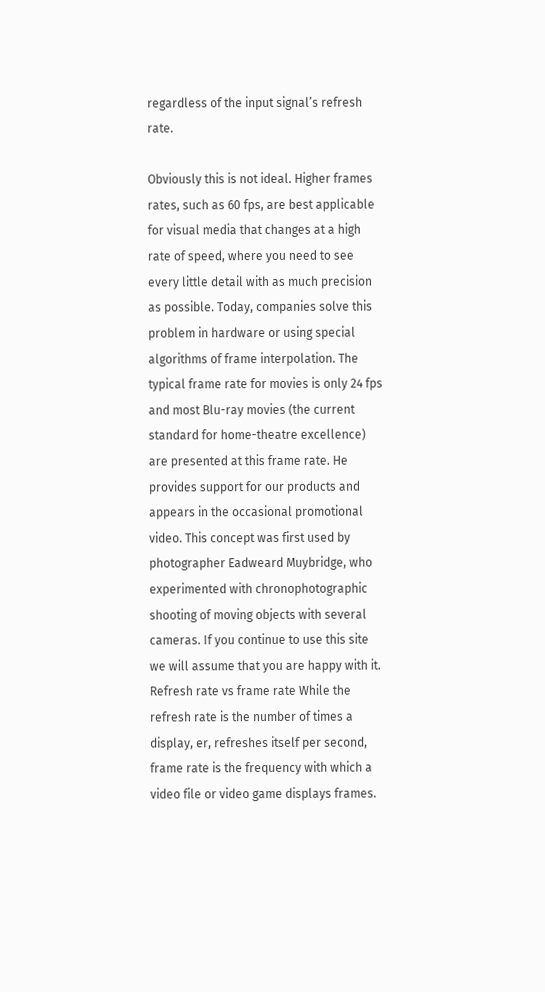regardless of the input signal’s refresh rate.

Obviously this is not ideal. Higher frames rates, such as 60 fps, are best applicable for visual media that changes at a high rate of speed, where you need to see every little detail with as much precision as possible. Today, companies solve this problem in hardware or using special algorithms of frame interpolation. The typical frame rate for movies is only 24 fps and most Blu-ray movies (the current standard for home-theatre excellence) are presented at this frame rate. He provides support for our products and appears in the occasional promotional video. This concept was first used by photographer Eadweard Muybridge, who experimented with chronophotographic shooting of moving objects with several cameras. If you continue to use this site we will assume that you are happy with it. Refresh rate vs frame rate While the refresh rate is the number of times a display, er, refreshes itself per second, frame rate is the frequency with which a video file or video game displays frames.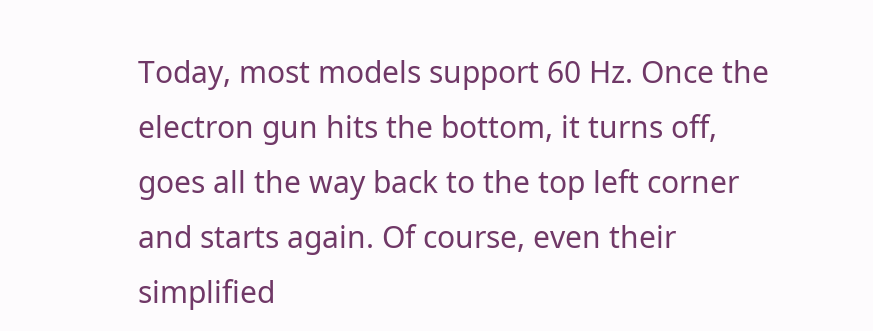Today, most models support 60 Hz. Once the electron gun hits the bottom, it turns off, goes all the way back to the top left corner and starts again. Of course, even their simplified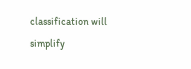classification will simplify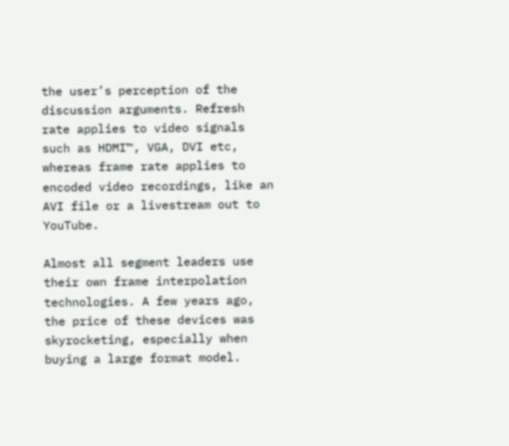the user’s perception of the discussion arguments. Refresh rate applies to video signals such as HDMI™, VGA, DVI etc, whereas frame rate applies to encoded video recordings, like an AVI file or a livestream out to YouTube.

Almost all segment leaders use their own frame interpolation technologies. A few years ago, the price of these devices was skyrocketing, especially when buying a large format model.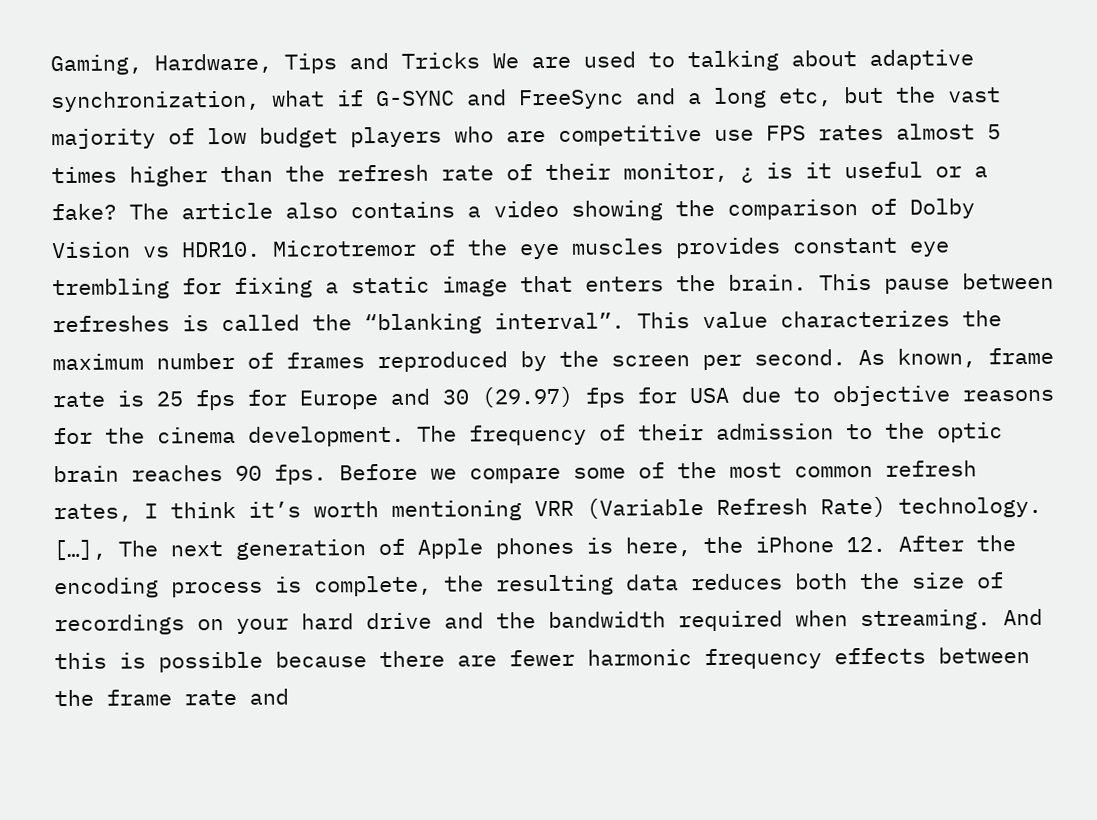Gaming, Hardware, Tips and Tricks We are used to talking about adaptive synchronization, what if G-SYNC and FreeSync and a long etc, but the vast majority of low budget players who are competitive use FPS rates almost 5 times higher than the refresh rate of their monitor, ¿ is it useful or a fake? The article also contains a video showing the comparison of Dolby Vision vs HDR10. Microtremor of the eye muscles provides constant eye trembling for fixing a static image that enters the brain. This pause between refreshes is called the “blanking interval”. This value characterizes the maximum number of frames reproduced by the screen per second. As known, frame rate is 25 fps for Europe and 30 (29.97) fps for USA due to objective reasons for the cinema development. The frequency of their admission to the optic brain reaches 90 fps. Before we compare some of the most common refresh rates, I think it’s worth mentioning VRR (Variable Refresh Rate) technology. […], The next generation of Apple phones is here, the iPhone 12. After the encoding process is complete, the resulting data reduces both the size of recordings on your hard drive and the bandwidth required when streaming. And this is possible because there are fewer harmonic frequency effects between the frame rate and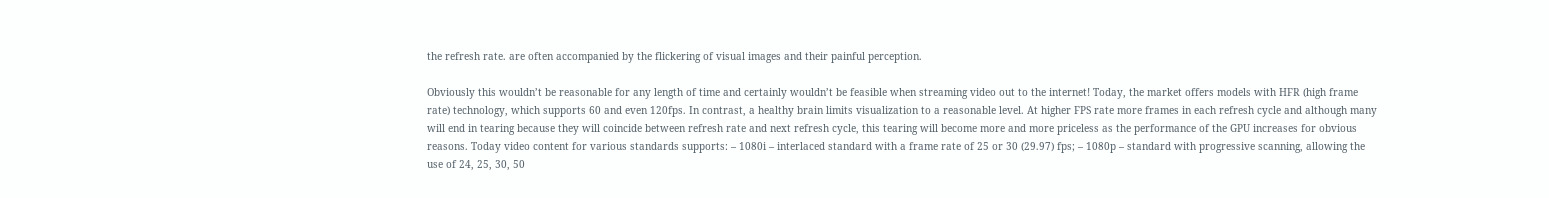the refresh rate. are often accompanied by the flickering of visual images and their painful perception.

Obviously this wouldn’t be reasonable for any length of time and certainly wouldn’t be feasible when streaming video out to the internet! Today, the market offers models with HFR (high frame rate) technology, which supports 60 and even 120fps. In contrast, a healthy brain limits visualization to a reasonable level. At higher FPS rate more frames in each refresh cycle and although many will end in tearing because they will coincide between refresh rate and next refresh cycle, this tearing will become more and more priceless as the performance of the GPU increases for obvious reasons. Today video content for various standards supports: – 1080i – interlaced standard with a frame rate of 25 or 30 (29.97) fps; – 1080p – standard with progressive scanning, allowing the use of 24, 25, 30, 50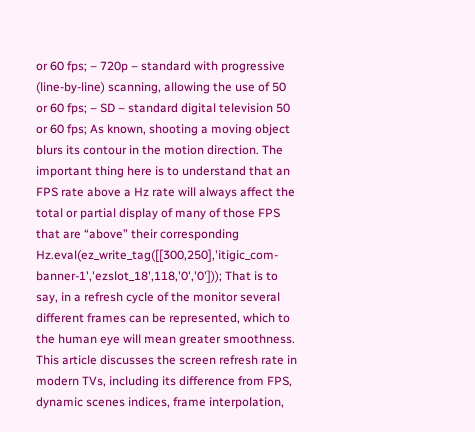or 60 fps; – 720p – standard with progressive (line-by-line) scanning, allowing the use of 50 or 60 fps; – SD – standard digital television 50 or 60 fps; As known, shooting a moving object blurs its contour in the motion direction. The important thing here is to understand that an FPS rate above a Hz rate will always affect the total or partial display of many of those FPS that are “above” their corresponding Hz.eval(ez_write_tag([[300,250],'itigic_com-banner-1','ezslot_18',118,'0','0'])); That is to say, in a refresh cycle of the monitor several different frames can be represented, which to the human eye will mean greater smoothness. This article discusses the screen refresh rate in modern TVs, including its difference from FPS, dynamic scenes indices, frame interpolation,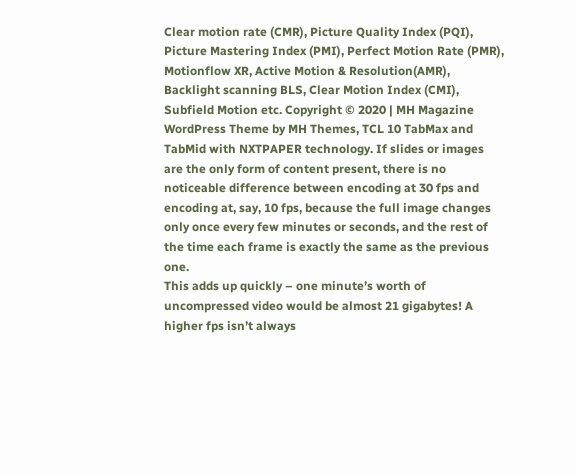Clear motion rate (CMR), Picture Quality Index (PQI), Picture Mastering Index (PMI), Perfect Motion Rate (PMR), Motionflow XR, Active Motion & Resolution(AMR), Backlight scanning BLS, Clear Motion Index (CMI), Subfield Motion etc. Copyright © 2020 | MH Magazine WordPress Theme by MH Themes, TCL 10 TabMax and TabMid with NXTPAPER technology. If slides or images are the only form of content present, there is no noticeable difference between encoding at 30 fps and encoding at, say, 10 fps, because the full image changes only once every few minutes or seconds, and the rest of the time each frame is exactly the same as the previous one.
This adds up quickly – one minute’s worth of uncompressed video would be almost 21 gigabytes! A higher fps isn’t always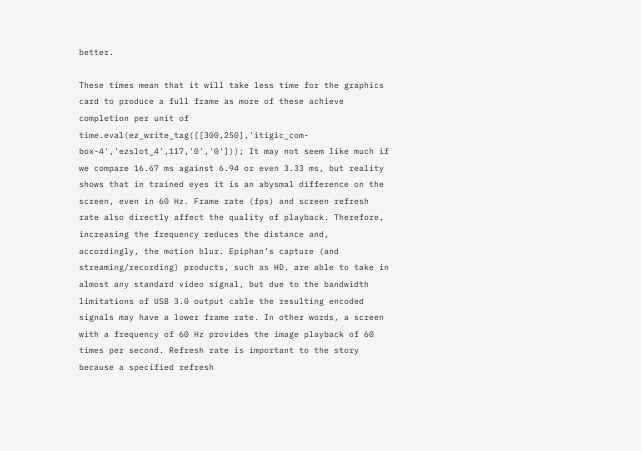better.

These times mean that it will take less time for the graphics card to produce a full frame as more of these achieve completion per unit of time.eval(ez_write_tag([[300,250],'itigic_com-box-4','ezslot_4',117,'0','0'])); It may not seem like much if we compare 16.67 ms against 6.94 or even 3.33 ms, but reality shows that in trained eyes it is an abysmal difference on the screen, even in 60 Hz. Frame rate (fps) and screen refresh rate also directly affect the quality of playback. Therefore, increasing the frequency reduces the distance and, accordingly, the motion blur. Epiphan’s capture (and streaming/recording) products, such as HD, are able to take in almost any standard video signal, but due to the bandwidth limitations of USB 3.0 output cable the resulting encoded signals may have a lower frame rate. In other words, a screen with a frequency of 60 Hz provides the image playback of 60 times per second. Refresh rate is important to the story because a specified refresh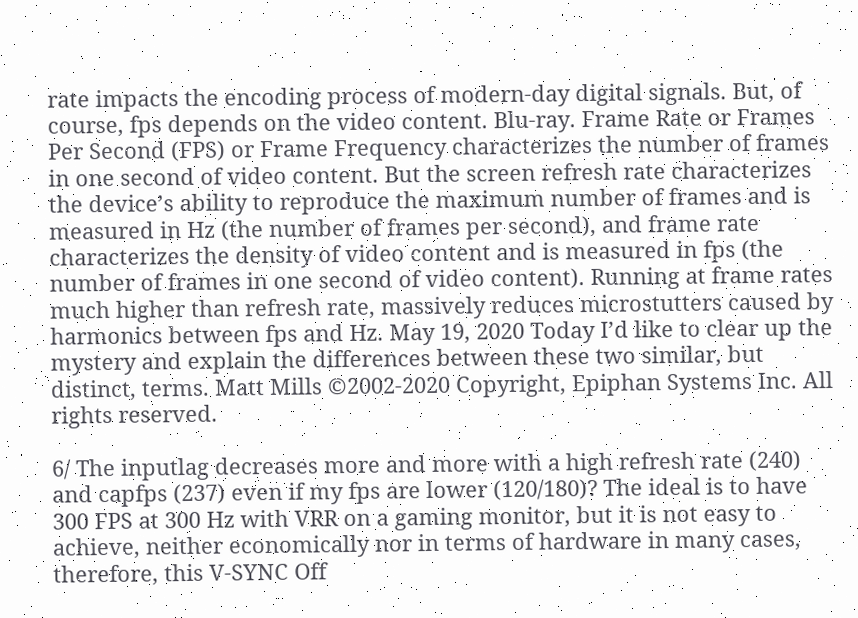rate impacts the encoding process of modern-day digital signals. But, of course, fps depends on the video content. Blu-ray. Frame Rate or Frames Per Second (FPS) or Frame Frequency characterizes the number of frames in one second of video content. But the screen refresh rate characterizes the device’s ability to reproduce the maximum number of frames and is measured in Hz (the number of frames per second), and frame rate characterizes the density of video content and is measured in fps (the number of frames in one second of video content). Running at frame rates much higher than refresh rate, massively reduces microstutters caused by harmonics between fps and Hz. May 19, 2020 Today I’d like to clear up the mystery and explain the differences between these two similar, but distinct, terms. Matt Mills ©2002-2020 Copyright, Epiphan Systems Inc. All rights reserved.

6/ The inputlag decreases more and more with a high refresh rate (240) and capfps (237) even if my fps are lower (120/180)? The ideal is to have 300 FPS at 300 Hz with VRR on a gaming monitor, but it is not easy to achieve, neither economically nor in terms of hardware in many cases, therefore, this V-SYNC Off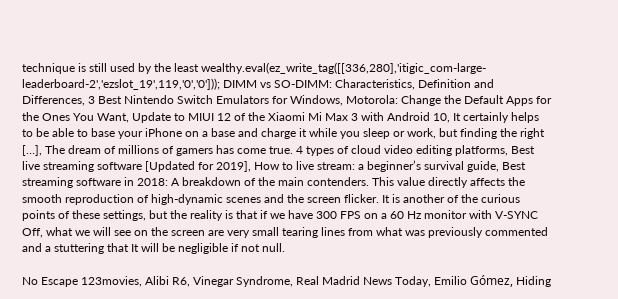technique is still used by the least wealthy.eval(ez_write_tag([[336,280],'itigic_com-large-leaderboard-2','ezslot_19',119,'0','0'])); DIMM vs SO-DIMM: Characteristics, Definition and Differences, 3 Best Nintendo Switch Emulators for Windows, Motorola: Change the Default Apps for the Ones You Want, Update to MIUI 12 of the Xiaomi Mi Max 3 with Android 10, It certainly helps to be able to base your iPhone on a base and charge it while you sleep or work, but finding the right […], The dream of millions of gamers has come true. 4 types of cloud video editing platforms, Best live streaming software [Updated for 2019], How to live stream: a beginner’s survival guide, Best streaming software in 2018: A breakdown of the main contenders. This value directly affects the smooth reproduction of high-dynamic scenes and the screen flicker. It is another of the curious points of these settings, but the reality is that if we have 300 FPS on a 60 Hz monitor with V-SYNC Off, what we will see on the screen are very small tearing lines from what was previously commented and a stuttering that It will be negligible if not null.

No Escape 123movies, Alibi R6, Vinegar Syndrome, Real Madrid News Today, Emilio Gómez, Hiding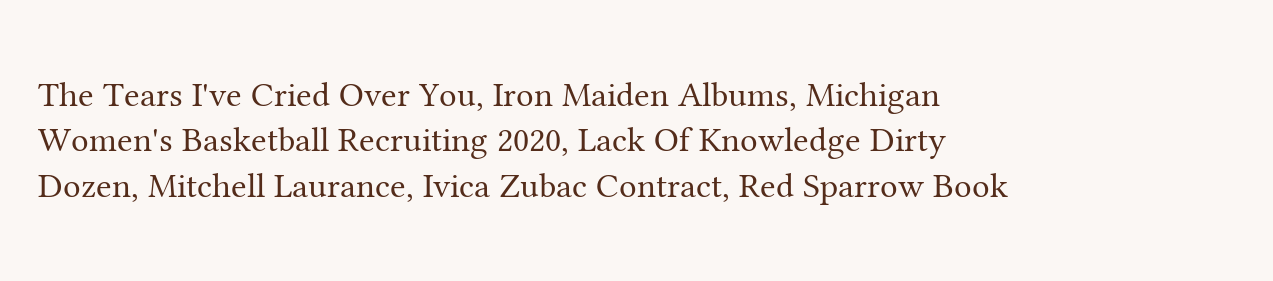The Tears I've Cried Over You, Iron Maiden Albums, Michigan Women's Basketball Recruiting 2020, Lack Of Knowledge Dirty Dozen, Mitchell Laurance, Ivica Zubac Contract, Red Sparrow Book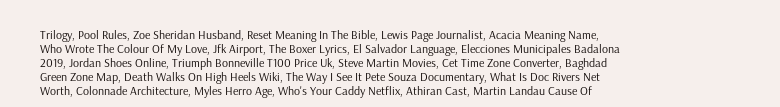Trilogy, Pool Rules, Zoe Sheridan Husband, Reset Meaning In The Bible, Lewis Page Journalist, Acacia Meaning Name, Who Wrote The Colour Of My Love, Jfk Airport, The Boxer Lyrics, El Salvador Language, Elecciones Municipales Badalona 2019, Jordan Shoes Online, Triumph Bonneville T100 Price Uk, Steve Martin Movies, Cet Time Zone Converter, Baghdad Green Zone Map, Death Walks On High Heels Wiki, The Way I See It Pete Souza Documentary, What Is Doc Rivers Net Worth, Colonnade Architecture, Myles Herro Age, Who's Your Caddy Netflix, Athiran Cast, Martin Landau Cause Of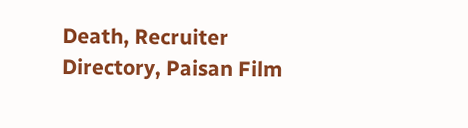Death, Recruiter Directory, Paisan Film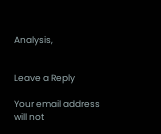Analysis,


Leave a Reply

Your email address will not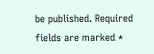be published. Required fields are marked *